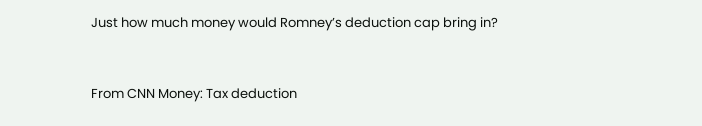Just how much money would Romney’s deduction cap bring in?


From CNN Money: Tax deduction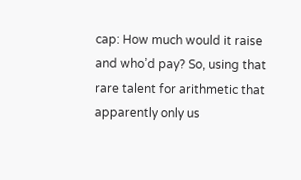cap: How much would it raise and who’d pay? So, using that rare talent for arithmetic that apparently only us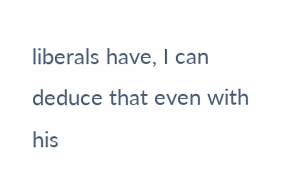liberals have, I can deduce that even with his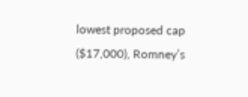lowest proposed cap ($17,000), Romney’s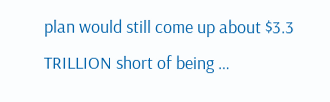plan would still come up about $3.3 TRILLION short of being …